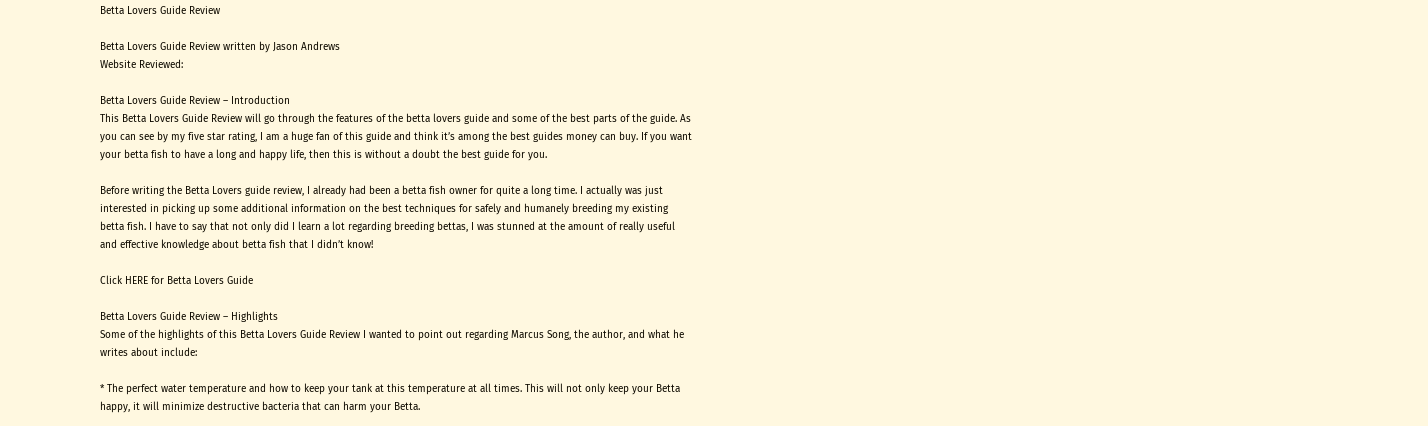Betta Lovers Guide Review

Betta Lovers Guide Review written by Jason Andrews
Website Reviewed:

Betta Lovers Guide Review – Introduction
This Betta Lovers Guide Review will go through the features of the betta lovers guide and some of the best parts of the guide. As you can see by my five star rating, I am a huge fan of this guide and think it’s among the best guides money can buy. If you want your betta fish to have a long and happy life, then this is without a doubt the best guide for you.

Before writing the Betta Lovers guide review, I already had been a betta fish owner for quite a long time. I actually was just interested in picking up some additional information on the best techniques for safely and humanely breeding my existing betta fish. I have to say that not only did I learn a lot regarding breeding bettas, I was stunned at the amount of really useful and effective knowledge about betta fish that I didn’t know!

Click HERE for Betta Lovers Guide

Betta Lovers Guide Review – Highlights
Some of the highlights of this Betta Lovers Guide Review I wanted to point out regarding Marcus Song, the author, and what he writes about include:

* The perfect water temperature and how to keep your tank at this temperature at all times. This will not only keep your Betta happy, it will minimize destructive bacteria that can harm your Betta.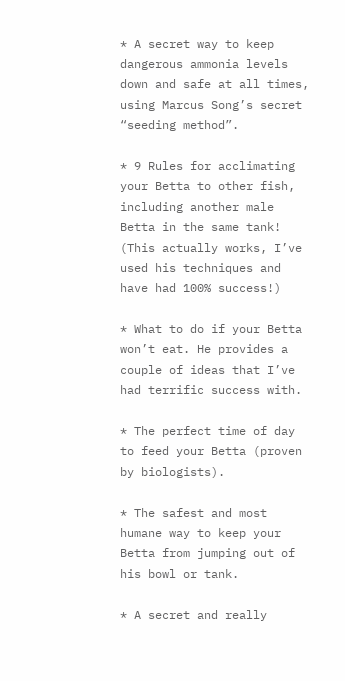* A secret way to keep dangerous ammonia levels down and safe at all times, using Marcus Song’s secret “seeding method”.

* 9 Rules for acclimating your Betta to other fish, including another male Betta in the same tank! (This actually works, I’ve used his techniques and have had 100% success!)

* What to do if your Betta won’t eat. He provides a couple of ideas that I’ve had terrific success with.

* The perfect time of day to feed your Betta (proven by biologists).

* The safest and most humane way to keep your Betta from jumping out of his bowl or tank.

* A secret and really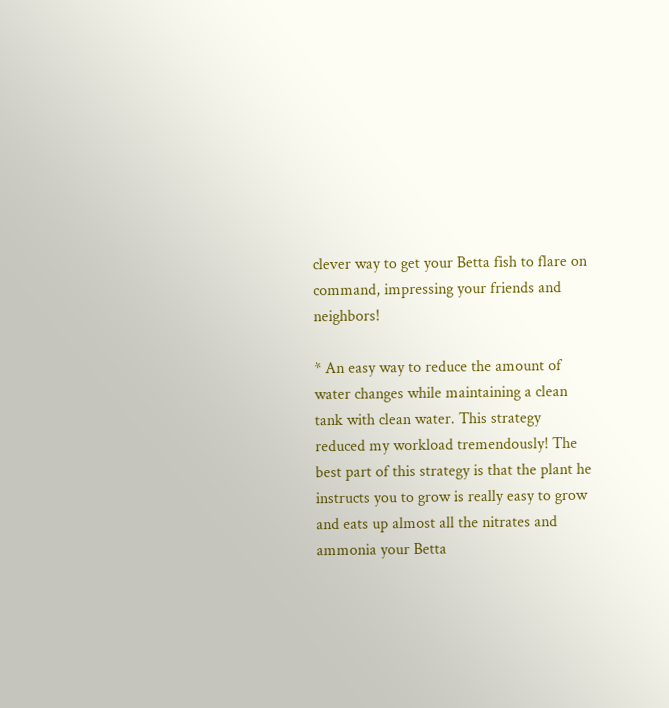clever way to get your Betta fish to flare on command, impressing your friends and neighbors!

* An easy way to reduce the amount of water changes while maintaining a clean tank with clean water. This strategy reduced my workload tremendously! The best part of this strategy is that the plant he instructs you to grow is really easy to grow and eats up almost all the nitrates and ammonia your Betta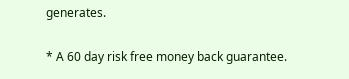generates.

* A 60 day risk free money back guarantee.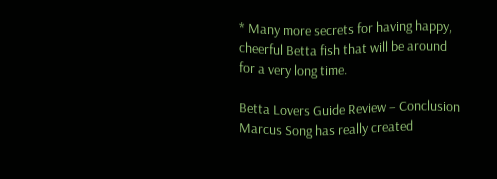* Many more secrets for having happy, cheerful Betta fish that will be around for a very long time.

Betta Lovers Guide Review – Conclusion
Marcus Song has really created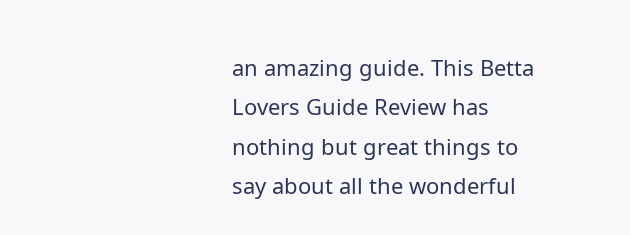an amazing guide. This Betta Lovers Guide Review has nothing but great things to say about all the wonderful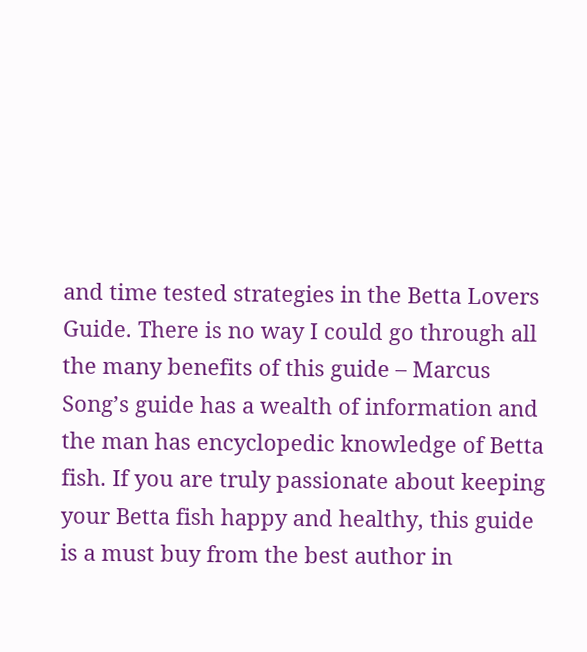and time tested strategies in the Betta Lovers Guide. There is no way I could go through all the many benefits of this guide – Marcus Song’s guide has a wealth of information and the man has encyclopedic knowledge of Betta fish. If you are truly passionate about keeping your Betta fish happy and healthy, this guide is a must buy from the best author in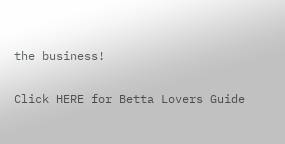the business!

Click HERE for Betta Lovers Guide